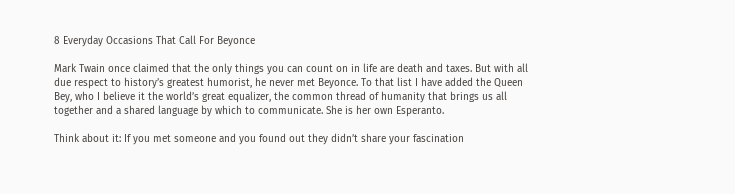8 Everyday Occasions That Call For Beyonce

Mark Twain once claimed that the only things you can count on in life are death and taxes. But with all due respect to history’s greatest humorist, he never met Beyonce. To that list I have added the Queen Bey, who I believe it the world’s great equalizer, the common thread of humanity that brings us all together and a shared language by which to communicate. She is her own Esperanto.

Think about it: If you met someone and you found out they didn’t share your fascination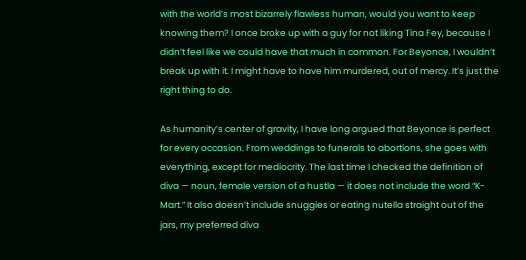with the world’s most bizarrely flawless human, would you want to keep knowing them? I once broke up with a guy for not liking Tina Fey, because I didn’t feel like we could have that much in common. For Beyonce, I wouldn’t break up with it. I might have to have him murdered, out of mercy. It’s just the right thing to do.

As humanity’s center of gravity, I have long argued that Beyonce is perfect for every occasion. From weddings to funerals to abortions, she goes with everything, except for mediocrity. The last time I checked the definition of diva — noun, female version of a hustla — it does not include the word “K-Mart.” It also doesn’t include snuggies or eating nutella straight out of the jars, my preferred diva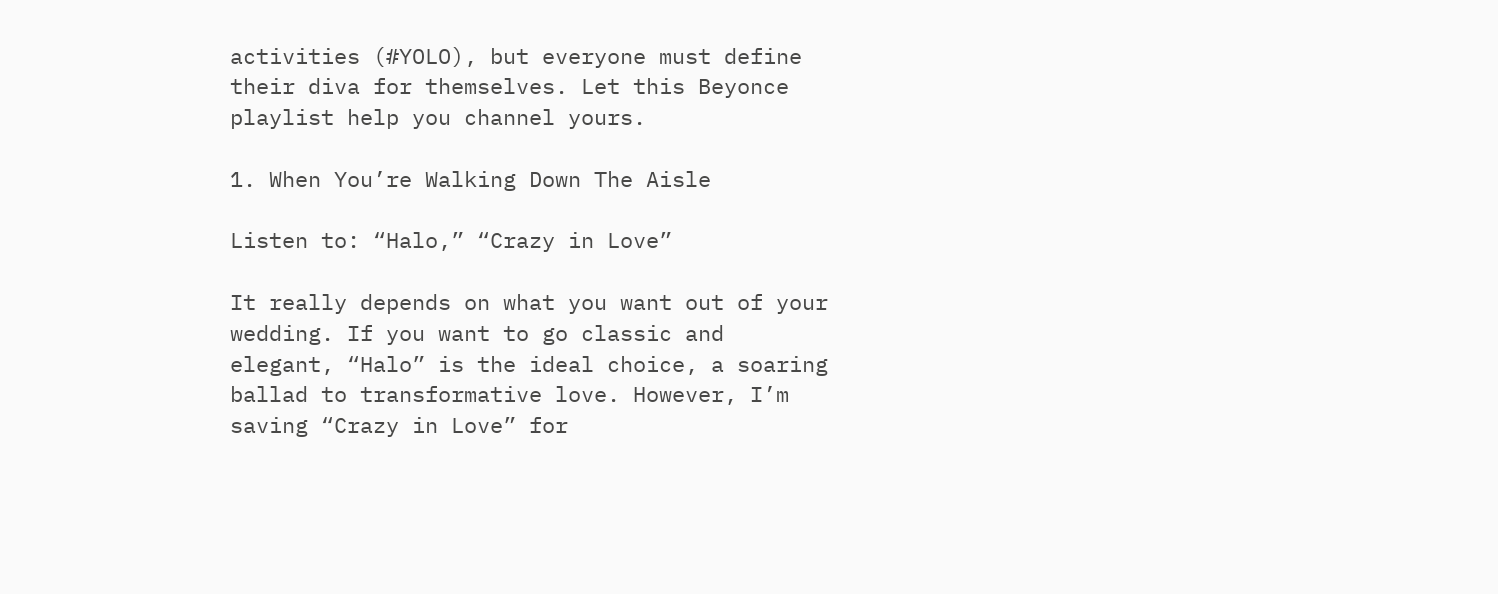activities (#YOLO), but everyone must define their diva for themselves. Let this Beyonce playlist help you channel yours.

1. When You’re Walking Down The Aisle

Listen to: “Halo,” “Crazy in Love”

It really depends on what you want out of your wedding. If you want to go classic and elegant, “Halo” is the ideal choice, a soaring ballad to transformative love. However, I’m saving “Crazy in Love” for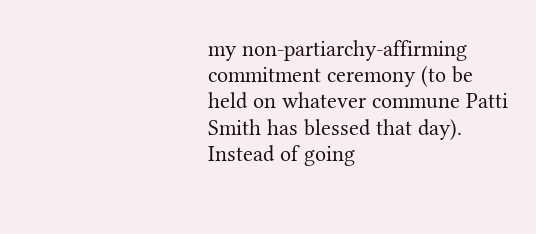my non-partiarchy-affirming commitment ceremony (to be held on whatever commune Patti Smith has blessed that day). Instead of going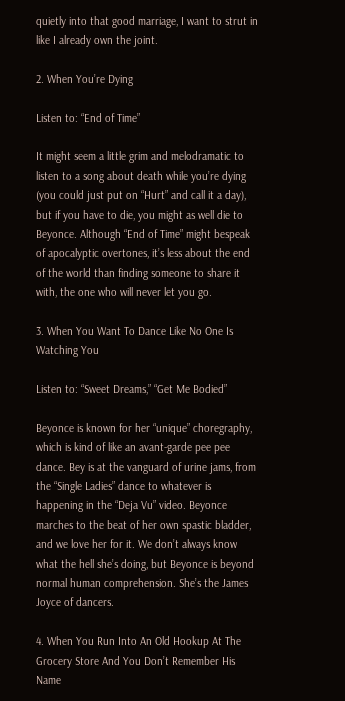quietly into that good marriage, I want to strut in like I already own the joint.

2. When You’re Dying

Listen to: “End of Time”

It might seem a little grim and melodramatic to listen to a song about death while you’re dying (you could just put on “Hurt” and call it a day), but if you have to die, you might as well die to Beyonce. Although “End of Time” might bespeak of apocalyptic overtones, it’s less about the end of the world than finding someone to share it with, the one who will never let you go.

3. When You Want To Dance Like No One Is Watching You

Listen to: “Sweet Dreams,” “Get Me Bodied”

Beyonce is known for her “unique” choregraphy, which is kind of like an avant-garde pee pee dance. Bey is at the vanguard of urine jams, from the “Single Ladies” dance to whatever is happening in the “Deja Vu” video. Beyonce marches to the beat of her own spastic bladder, and we love her for it. We don’t always know what the hell she’s doing, but Beyonce is beyond normal human comprehension. She’s the James Joyce of dancers.

4. When You Run Into An Old Hookup At The Grocery Store And You Don’t Remember His Name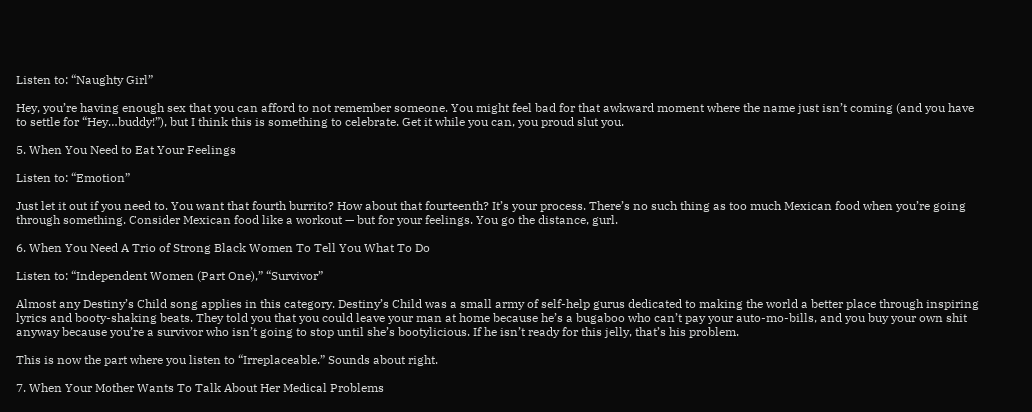Listen to: “Naughty Girl”

Hey, you’re having enough sex that you can afford to not remember someone. You might feel bad for that awkward moment where the name just isn’t coming (and you have to settle for “Hey…buddy!”), but I think this is something to celebrate. Get it while you can, you proud slut you.

5. When You Need to Eat Your Feelings

Listen to: “Emotion”

Just let it out if you need to. You want that fourth burrito? How about that fourteenth? It’s your process. There’s no such thing as too much Mexican food when you’re going through something. Consider Mexican food like a workout — but for your feelings. You go the distance, gurl.

6. When You Need A Trio of Strong Black Women To Tell You What To Do

Listen to: “Independent Women (Part One),” “Survivor”

Almost any Destiny’s Child song applies in this category. Destiny’s Child was a small army of self-help gurus dedicated to making the world a better place through inspiring lyrics and booty-shaking beats. They told you that you could leave your man at home because he’s a bugaboo who can’t pay your auto-mo-bills, and you buy your own shit anyway because you’re a survivor who isn’t going to stop until she’s bootylicious. If he isn’t ready for this jelly, that’s his problem.

This is now the part where you listen to “Irreplaceable.” Sounds about right.

7. When Your Mother Wants To Talk About Her Medical Problems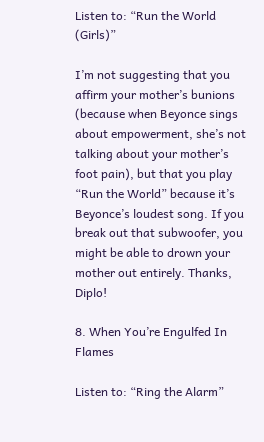Listen to: “Run the World (Girls)”

I’m not suggesting that you affirm your mother’s bunions (because when Beyonce sings about empowerment, she’s not talking about your mother’s foot pain), but that you play “Run the World” because it’s Beyonce’s loudest song. If you break out that subwoofer, you might be able to drown your mother out entirely. Thanks, Diplo!

8. When You’re Engulfed In Flames

Listen to: “Ring the Alarm”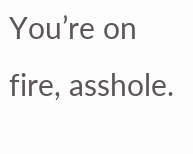You’re on fire, asshole.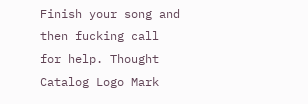Finish your song and then fucking call for help. Thought Catalog Logo Mark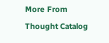More From Thought Catalog